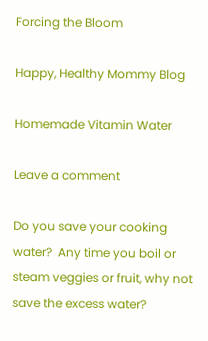Forcing the Bloom

Happy, Healthy Mommy Blog

Homemade Vitamin Water

Leave a comment

Do you save your cooking water?  Any time you boil or steam veggies or fruit, why not save the excess water?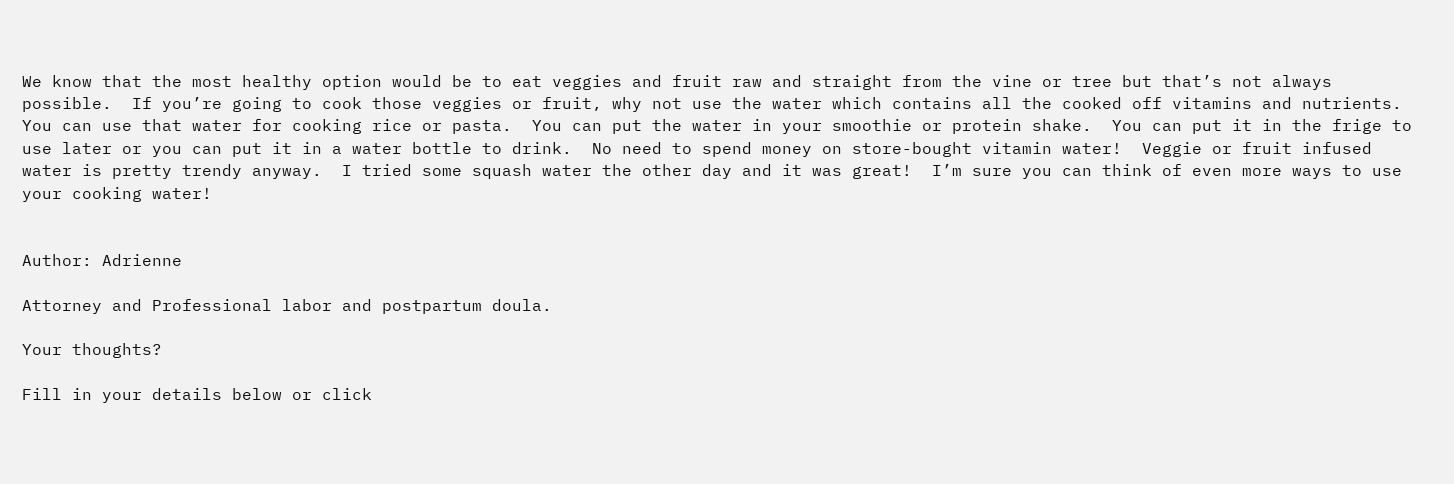We know that the most healthy option would be to eat veggies and fruit raw and straight from the vine or tree but that’s not always possible.  If you’re going to cook those veggies or fruit, why not use the water which contains all the cooked off vitamins and nutrients.  You can use that water for cooking rice or pasta.  You can put the water in your smoothie or protein shake.  You can put it in the frige to use later or you can put it in a water bottle to drink.  No need to spend money on store-bought vitamin water!  Veggie or fruit infused water is pretty trendy anyway.  I tried some squash water the other day and it was great!  I’m sure you can think of even more ways to use your cooking water!


Author: Adrienne

Attorney and Professional labor and postpartum doula.

Your thoughts?

Fill in your details below or click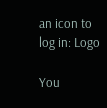an icon to log in: Logo

You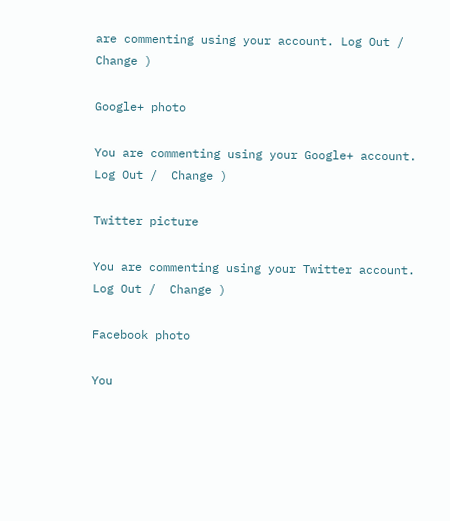are commenting using your account. Log Out /  Change )

Google+ photo

You are commenting using your Google+ account. Log Out /  Change )

Twitter picture

You are commenting using your Twitter account. Log Out /  Change )

Facebook photo

You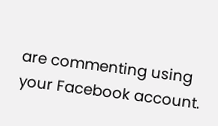are commenting using your Facebook account.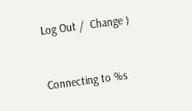Log Out /  Change )


Connecting to %s